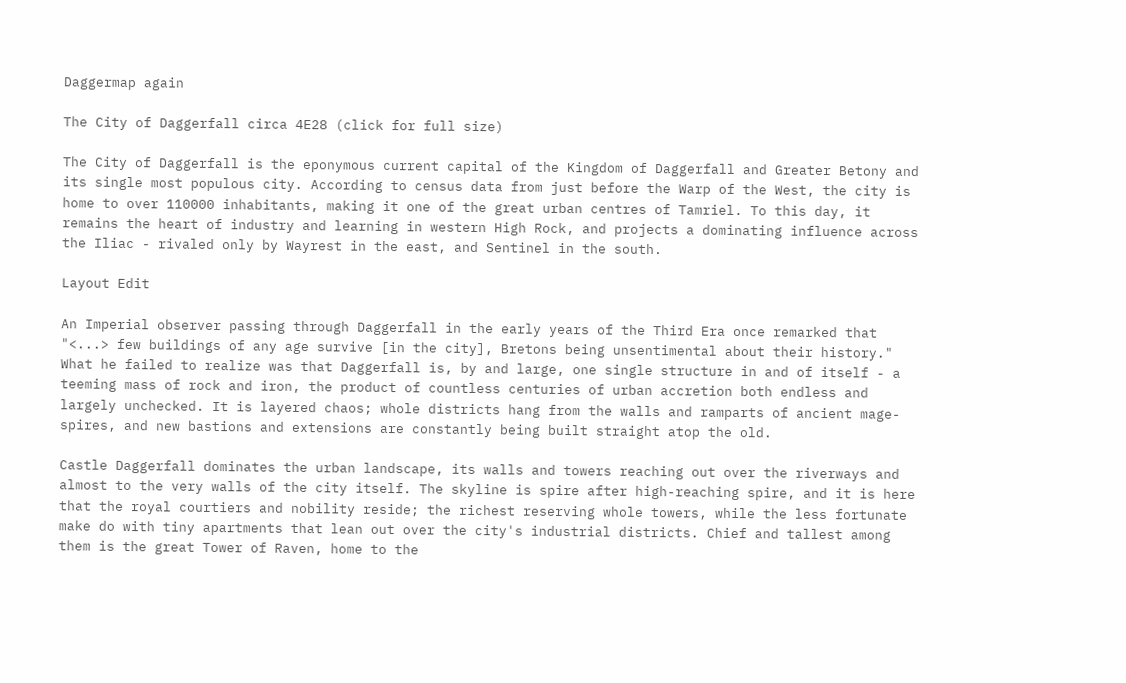Daggermap again

The City of Daggerfall circa 4E28 (click for full size)

The City of Daggerfall is the eponymous current capital of the Kingdom of Daggerfall and Greater Betony and its single most populous city. According to census data from just before the Warp of the West, the city is home to over 110000 inhabitants, making it one of the great urban centres of Tamriel. To this day, it remains the heart of industry and learning in western High Rock, and projects a dominating influence across the Iliac - rivaled only by Wayrest in the east, and Sentinel in the south.

Layout Edit

An Imperial observer passing through Daggerfall in the early years of the Third Era once remarked that "<...> few buildings of any age survive [in the city], Bretons being unsentimental about their history." What he failed to realize was that Daggerfall is, by and large, one single structure in and of itself - a teeming mass of rock and iron, the product of countless centuries of urban accretion both endless and largely unchecked. It is layered chaos; whole districts hang from the walls and ramparts of ancient mage-spires, and new bastions and extensions are constantly being built straight atop the old.

Castle Daggerfall dominates the urban landscape, its walls and towers reaching out over the riverways and almost to the very walls of the city itself. The skyline is spire after high-reaching spire, and it is here that the royal courtiers and nobility reside; the richest reserving whole towers, while the less fortunate make do with tiny apartments that lean out over the city's industrial districts. Chief and tallest among them is the great Tower of Raven, home to the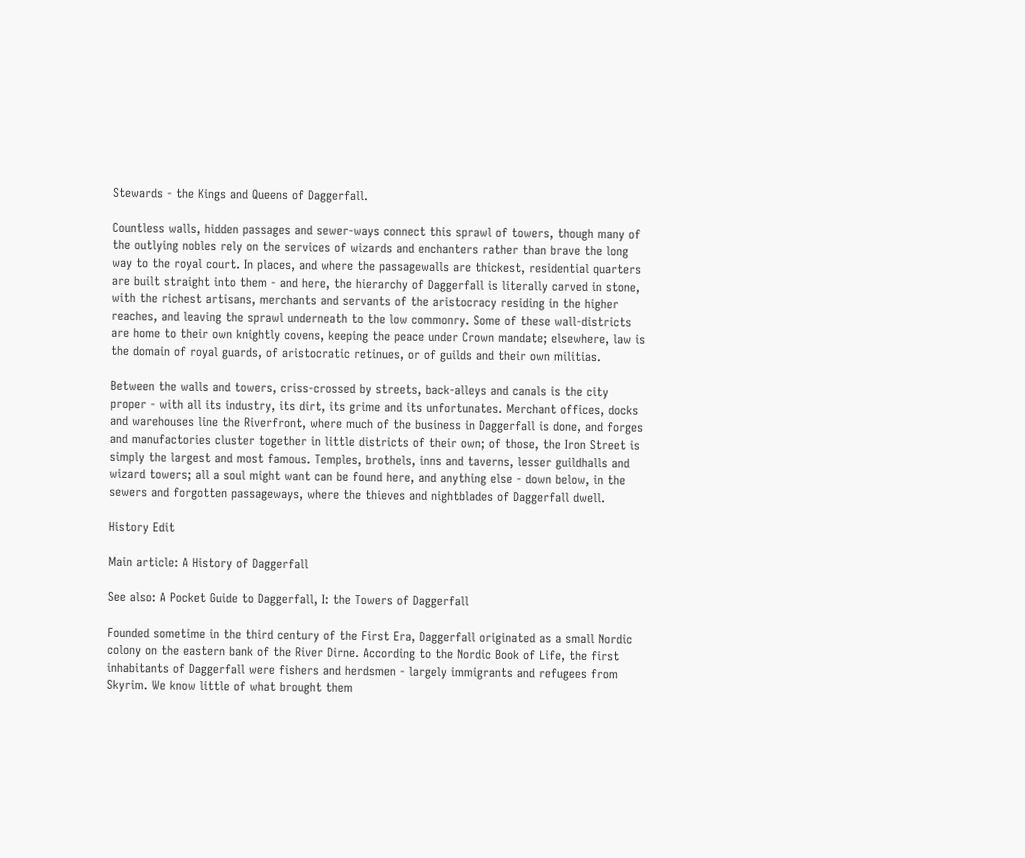Stewards - the Kings and Queens of Daggerfall.

Countless walls, hidden passages and sewer-ways connect this sprawl of towers, though many of the outlying nobles rely on the services of wizards and enchanters rather than brave the long way to the royal court. In places, and where the passagewalls are thickest, residential quarters are built straight into them - and here, the hierarchy of Daggerfall is literally carved in stone, with the richest artisans, merchants and servants of the aristocracy residing in the higher reaches, and leaving the sprawl underneath to the low commonry. Some of these wall-districts are home to their own knightly covens, keeping the peace under Crown mandate; elsewhere, law is the domain of royal guards, of aristocratic retinues, or of guilds and their own militias.

Between the walls and towers, criss-crossed by streets, back-alleys and canals is the city proper - with all its industry, its dirt, its grime and its unfortunates. Merchant offices, docks and warehouses line the Riverfront, where much of the business in Daggerfall is done, and forges and manufactories cluster together in little districts of their own; of those, the Iron Street is simply the largest and most famous. Temples, brothels, inns and taverns, lesser guildhalls and wizard towers; all a soul might want can be found here, and anything else - down below, in the sewers and forgotten passageways, where the thieves and nightblades of Daggerfall dwell.

History Edit

Main article: A History of Daggerfall

See also: A Pocket Guide to Daggerfall, I: the Towers of Daggerfall

Founded sometime in the third century of the First Era, Daggerfall originated as a small Nordic colony on the eastern bank of the River Dirne. According to the Nordic Book of Life, the first inhabitants of Daggerfall were fishers and herdsmen - largely immigrants and refugees from Skyrim. We know little of what brought them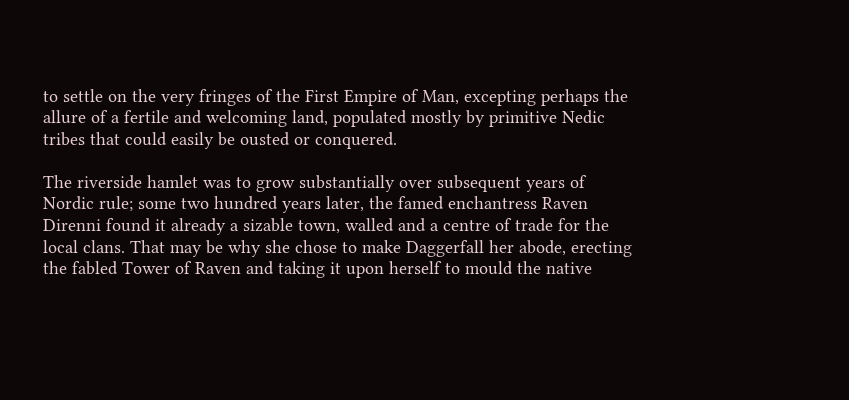to settle on the very fringes of the First Empire of Man, excepting perhaps the allure of a fertile and welcoming land, populated mostly by primitive Nedic tribes that could easily be ousted or conquered.

The riverside hamlet was to grow substantially over subsequent years of Nordic rule; some two hundred years later, the famed enchantress Raven Direnni found it already a sizable town, walled and a centre of trade for the local clans. That may be why she chose to make Daggerfall her abode, erecting the fabled Tower of Raven and taking it upon herself to mould the native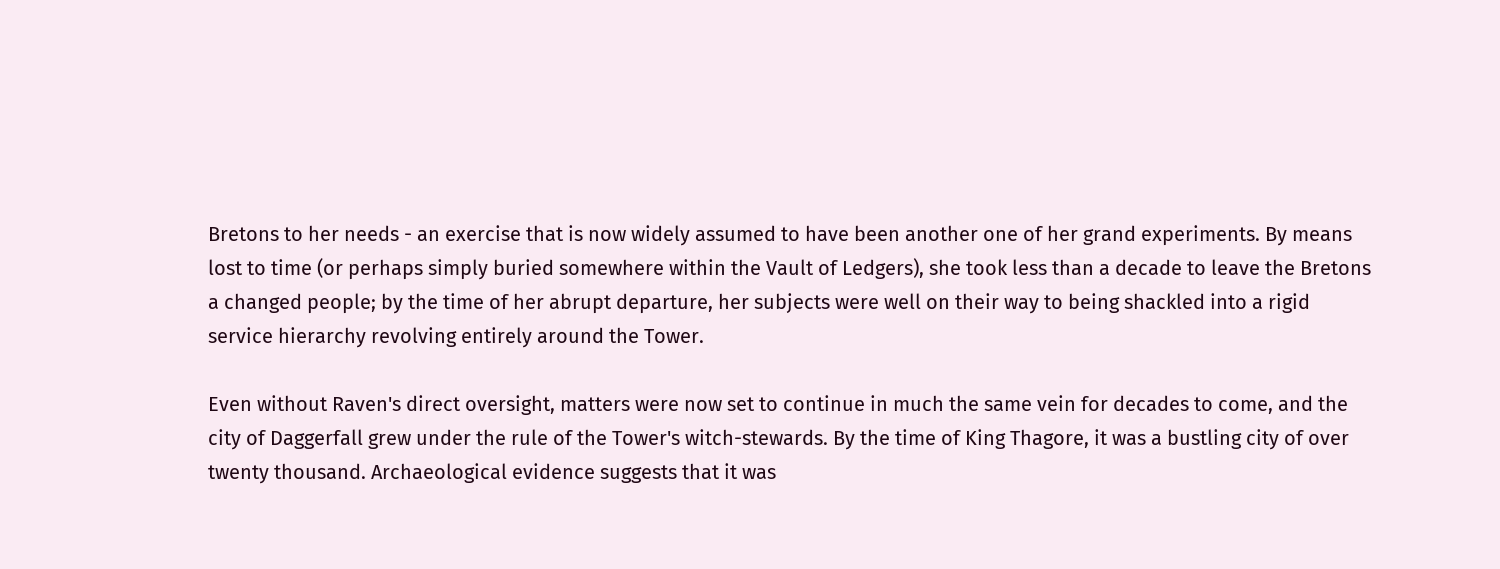Bretons to her needs - an exercise that is now widely assumed to have been another one of her grand experiments. By means lost to time (or perhaps simply buried somewhere within the Vault of Ledgers), she took less than a decade to leave the Bretons a changed people; by the time of her abrupt departure, her subjects were well on their way to being shackled into a rigid service hierarchy revolving entirely around the Tower.

Even without Raven's direct oversight, matters were now set to continue in much the same vein for decades to come, and the city of Daggerfall grew under the rule of the Tower's witch-stewards. By the time of King Thagore, it was a bustling city of over twenty thousand. Archaeological evidence suggests that it was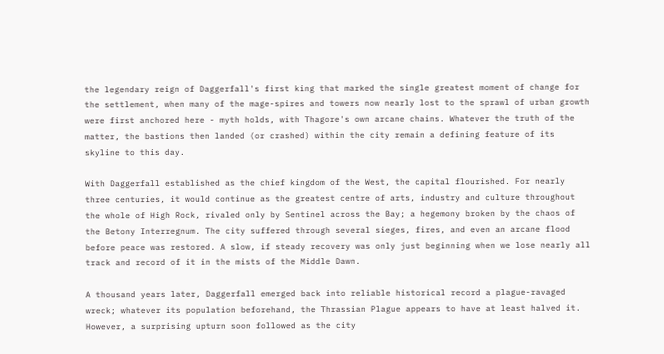the legendary reign of Daggerfall's first king that marked the single greatest moment of change for the settlement, when many of the mage-spires and towers now nearly lost to the sprawl of urban growth were first anchored here - myth holds, with Thagore's own arcane chains. Whatever the truth of the matter, the bastions then landed (or crashed) within the city remain a defining feature of its skyline to this day.

With Daggerfall established as the chief kingdom of the West, the capital flourished. For nearly three centuries, it would continue as the greatest centre of arts, industry and culture throughout the whole of High Rock, rivaled only by Sentinel across the Bay; a hegemony broken by the chaos of the Betony Interregnum. The city suffered through several sieges, fires, and even an arcane flood before peace was restored. A slow, if steady recovery was only just beginning when we lose nearly all track and record of it in the mists of the Middle Dawn.

A thousand years later, Daggerfall emerged back into reliable historical record a plague-ravaged wreck; whatever its population beforehand, the Thrassian Plague appears to have at least halved it. However, a surprising upturn soon followed as the city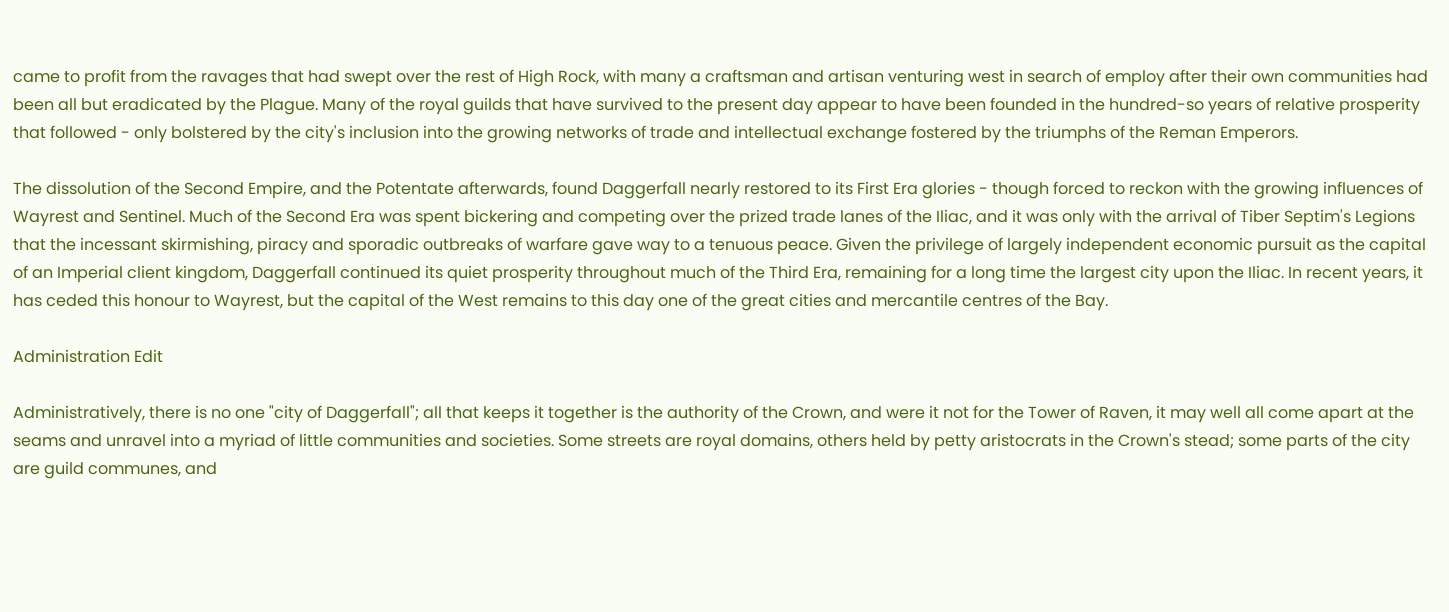came to profit from the ravages that had swept over the rest of High Rock, with many a craftsman and artisan venturing west in search of employ after their own communities had been all but eradicated by the Plague. Many of the royal guilds that have survived to the present day appear to have been founded in the hundred-so years of relative prosperity that followed - only bolstered by the city's inclusion into the growing networks of trade and intellectual exchange fostered by the triumphs of the Reman Emperors.

The dissolution of the Second Empire, and the Potentate afterwards, found Daggerfall nearly restored to its First Era glories - though forced to reckon with the growing influences of Wayrest and Sentinel. Much of the Second Era was spent bickering and competing over the prized trade lanes of the Iliac, and it was only with the arrival of Tiber Septim's Legions that the incessant skirmishing, piracy and sporadic outbreaks of warfare gave way to a tenuous peace. Given the privilege of largely independent economic pursuit as the capital of an Imperial client kingdom, Daggerfall continued its quiet prosperity throughout much of the Third Era, remaining for a long time the largest city upon the Iliac. In recent years, it has ceded this honour to Wayrest, but the capital of the West remains to this day one of the great cities and mercantile centres of the Bay.

Administration Edit

Administratively, there is no one "city of Daggerfall"; all that keeps it together is the authority of the Crown, and were it not for the Tower of Raven, it may well all come apart at the seams and unravel into a myriad of little communities and societies. Some streets are royal domains, others held by petty aristocrats in the Crown's stead; some parts of the city are guild communes, and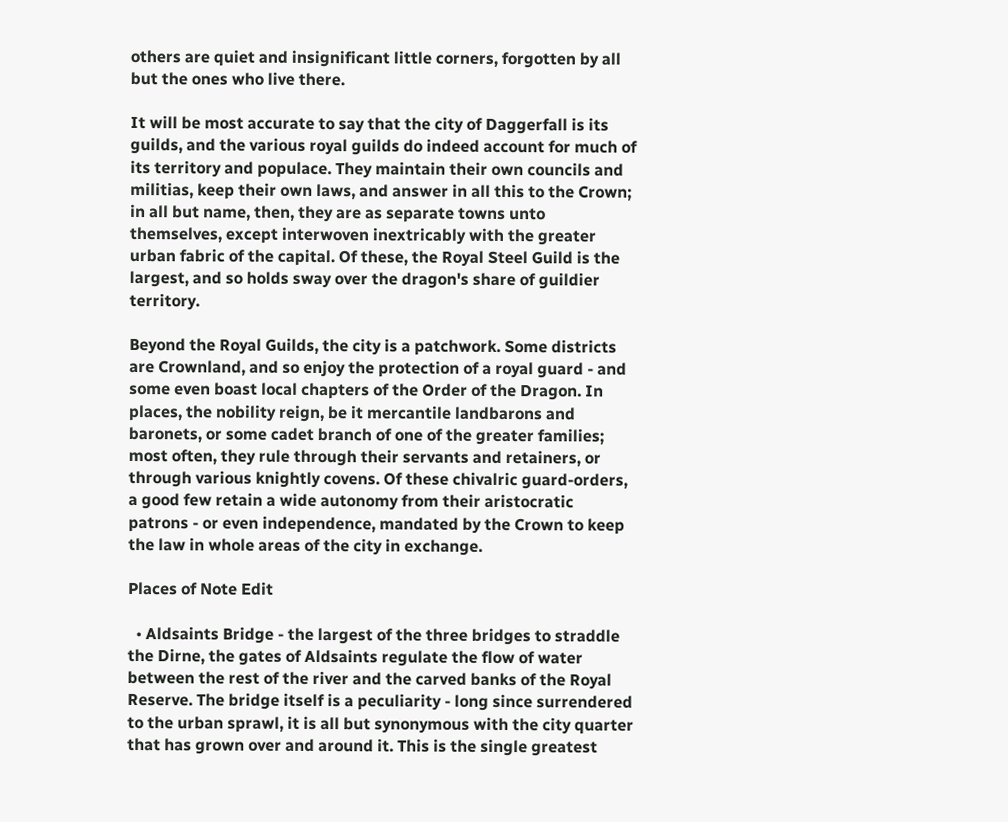others are quiet and insignificant little corners, forgotten by all but the ones who live there.

It will be most accurate to say that the city of Daggerfall is its guilds, and the various royal guilds do indeed account for much of its territory and populace. They maintain their own councils and militias, keep their own laws, and answer in all this to the Crown; in all but name, then, they are as separate towns unto themselves, except interwoven inextricably with the greater urban fabric of the capital. Of these, the Royal Steel Guild is the largest, and so holds sway over the dragon's share of guildier territory.

Beyond the Royal Guilds, the city is a patchwork. Some districts are Crownland, and so enjoy the protection of a royal guard - and some even boast local chapters of the Order of the Dragon. In places, the nobility reign, be it mercantile landbarons and baronets, or some cadet branch of one of the greater families; most often, they rule through their servants and retainers, or through various knightly covens. Of these chivalric guard-orders, a good few retain a wide autonomy from their aristocratic patrons - or even independence, mandated by the Crown to keep the law in whole areas of the city in exchange.

Places of Note Edit

  • Aldsaints Bridge - the largest of the three bridges to straddle the Dirne, the gates of Aldsaints regulate the flow of water between the rest of the river and the carved banks of the Royal Reserve. The bridge itself is a peculiarity - long since surrendered to the urban sprawl, it is all but synonymous with the city quarter that has grown over and around it. This is the single greatest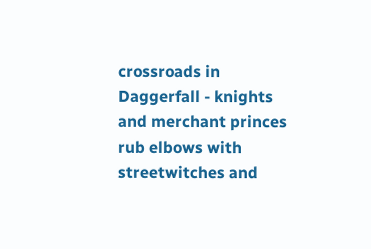crossroads in Daggerfall - knights and merchant princes rub elbows with streetwitches and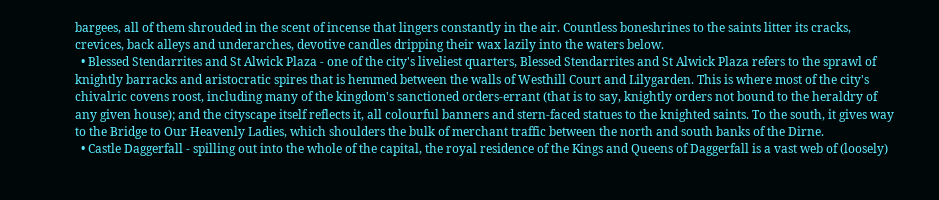bargees, all of them shrouded in the scent of incense that lingers constantly in the air. Countless boneshrines to the saints litter its cracks, crevices, back alleys and underarches, devotive candles dripping their wax lazily into the waters below.
  • Blessed Stendarrites and St Alwick Plaza - one of the city's liveliest quarters, Blessed Stendarrites and St Alwick Plaza refers to the sprawl of knightly barracks and aristocratic spires that is hemmed between the walls of Westhill Court and Lilygarden. This is where most of the city's chivalric covens roost, including many of the kingdom's sanctioned orders-errant (that is to say, knightly orders not bound to the heraldry of any given house); and the cityscape itself reflects it, all colourful banners and stern-faced statues to the knighted saints. To the south, it gives way to the Bridge to Our Heavenly Ladies, which shoulders the bulk of merchant traffic between the north and south banks of the Dirne.
  • Castle Daggerfall - spilling out into the whole of the capital, the royal residence of the Kings and Queens of Daggerfall is a vast web of (loosely)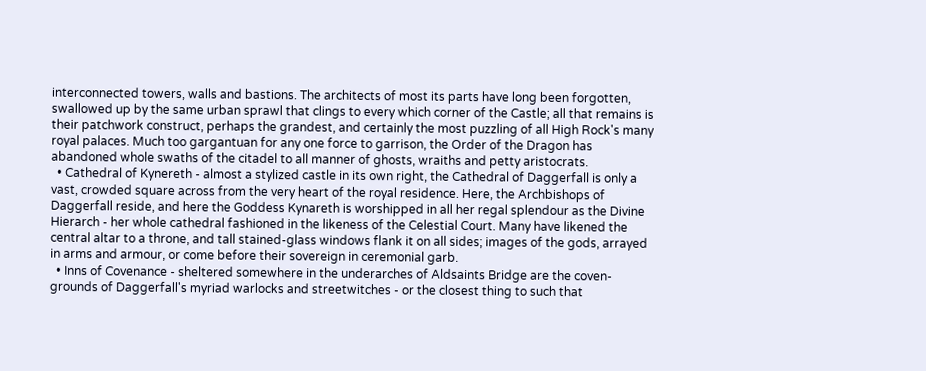interconnected towers, walls and bastions. The architects of most its parts have long been forgotten, swallowed up by the same urban sprawl that clings to every which corner of the Castle; all that remains is their patchwork construct, perhaps the grandest, and certainly the most puzzling of all High Rock's many royal palaces. Much too gargantuan for any one force to garrison, the Order of the Dragon has abandoned whole swaths of the citadel to all manner of ghosts, wraiths and petty aristocrats.
  • Cathedral of Kynereth - almost a stylized castle in its own right, the Cathedral of Daggerfall is only a vast, crowded square across from the very heart of the royal residence. Here, the Archbishops of Daggerfall reside, and here the Goddess Kynareth is worshipped in all her regal splendour as the Divine Hierarch - her whole cathedral fashioned in the likeness of the Celestial Court. Many have likened the central altar to a throne, and tall stained-glass windows flank it on all sides; images of the gods, arrayed in arms and armour, or come before their sovereign in ceremonial garb.
  • Inns of Covenance - sheltered somewhere in the underarches of Aldsaints Bridge are the coven-grounds of Daggerfall's myriad warlocks and streetwitches - or the closest thing to such that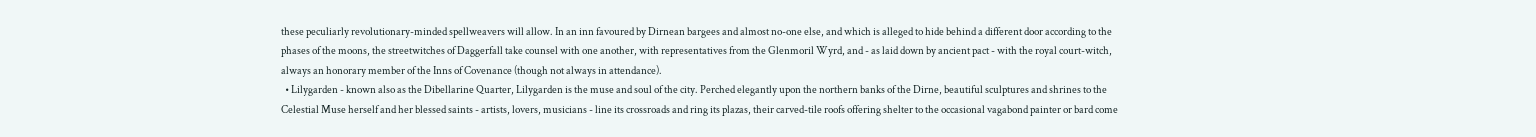these peculiarly revolutionary-minded spellweavers will allow. In an inn favoured by Dirnean bargees and almost no-one else, and which is alleged to hide behind a different door according to the phases of the moons, the streetwitches of Daggerfall take counsel with one another, with representatives from the Glenmoril Wyrd, and - as laid down by ancient pact - with the royal court-witch, always an honorary member of the Inns of Covenance (though not always in attendance).
  • Lilygarden - known also as the Dibellarine Quarter, Lilygarden is the muse and soul of the city. Perched elegantly upon the northern banks of the Dirne, beautiful sculptures and shrines to the Celestial Muse herself and her blessed saints - artists, lovers, musicians - line its crossroads and ring its plazas, their carved-tile roofs offering shelter to the occasional vagabond painter or bard come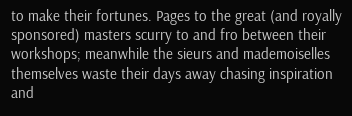to make their fortunes. Pages to the great (and royally sponsored) masters scurry to and fro between their workshops; meanwhile the sieurs and mademoiselles themselves waste their days away chasing inspiration and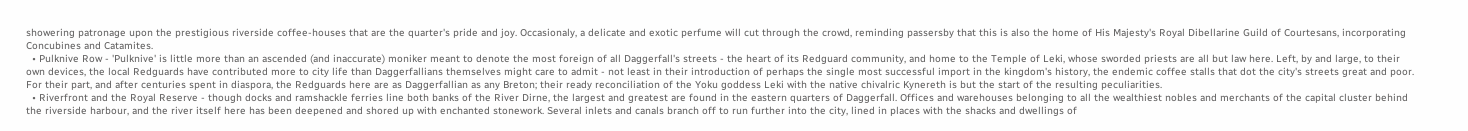showering patronage upon the prestigious riverside coffee-houses that are the quarter's pride and joy. Occasionaly, a delicate and exotic perfume will cut through the crowd, reminding passersby that this is also the home of His Majesty's Royal Dibellarine Guild of Courtesans, incorporating Concubines and Catamites.
  • Pulknive Row - 'Pulknive' is little more than an ascended (and inaccurate) moniker meant to denote the most foreign of all Daggerfall's streets - the heart of its Redguard community, and home to the Temple of Leki, whose sworded priests are all but law here. Left, by and large, to their own devices, the local Redguards have contributed more to city life than Daggerfallians themselves might care to admit - not least in their introduction of perhaps the single most successful import in the kingdom's history, the endemic coffee stalls that dot the city's streets great and poor. For their part, and after centuries spent in diaspora, the Redguards here are as Daggerfallian as any Breton; their ready reconciliation of the Yoku goddess Leki with the native chivalric Kynereth is but the start of the resulting peculiarities.
  • Riverfront and the Royal Reserve - though docks and ramshackle ferries line both banks of the River Dirne, the largest and greatest are found in the eastern quarters of Daggerfall. Offices and warehouses belonging to all the wealthiest nobles and merchants of the capital cluster behind the riverside harbour, and the river itself here has been deepened and shored up with enchanted stonework. Several inlets and canals branch off to run further into the city, lined in places with the shacks and dwellings of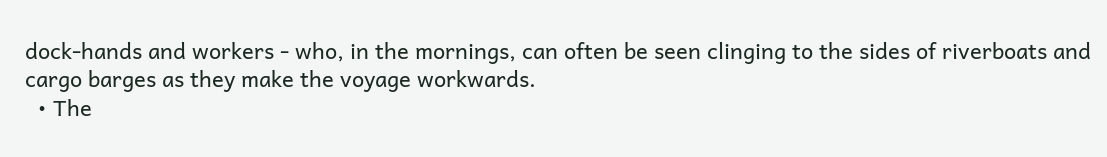dock-hands and workers - who, in the mornings, can often be seen clinging to the sides of riverboats and cargo barges as they make the voyage workwards.
  • The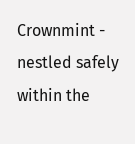Crownmint - nestled safely within the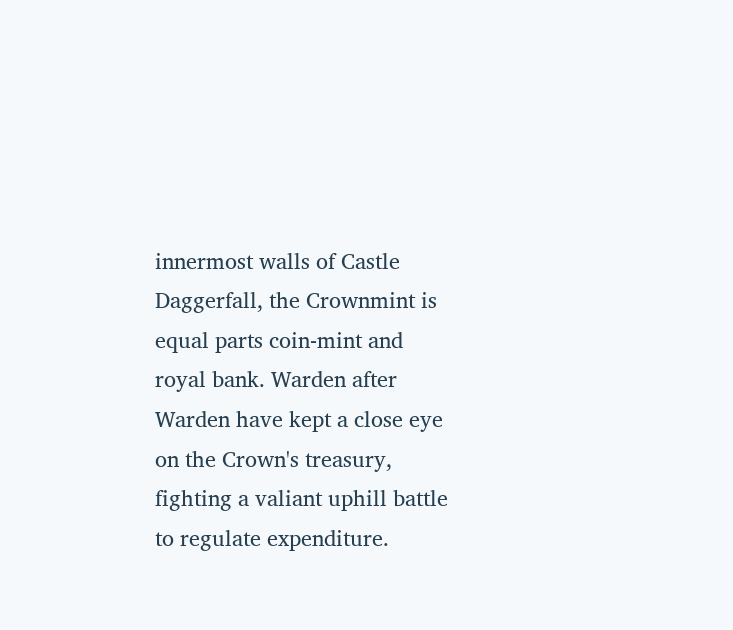innermost walls of Castle Daggerfall, the Crownmint is equal parts coin-mint and royal bank. Warden after Warden have kept a close eye on the Crown's treasury, fighting a valiant uphill battle to regulate expenditure.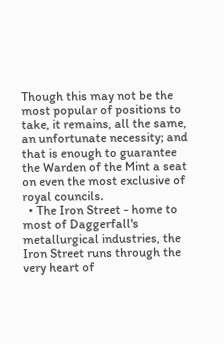Though this may not be the most popular of positions to take, it remains, all the same, an unfortunate necessity; and that is enough to guarantee the Warden of the Mint a seat on even the most exclusive of royal councils.
  • The Iron Street - home to most of Daggerfall's metallurgical industries, the Iron Street runs through the very heart of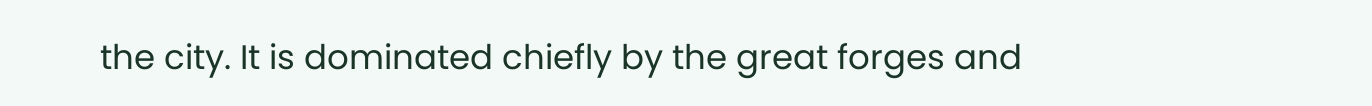the city. It is dominated chiefly by the great forges and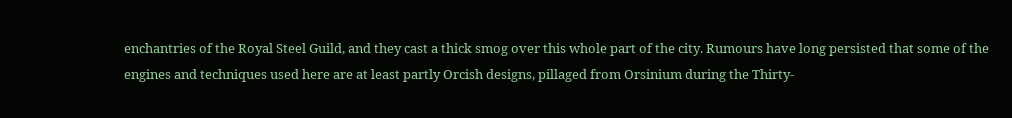enchantries of the Royal Steel Guild, and they cast a thick smog over this whole part of the city. Rumours have long persisted that some of the engines and techniques used here are at least partly Orcish designs, pillaged from Orsinium during the Thirty-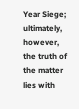Year Siege; ultimately, however, the truth of the matter lies with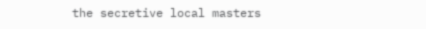the secretive local masters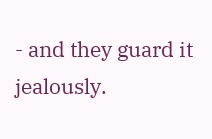- and they guard it jealously.